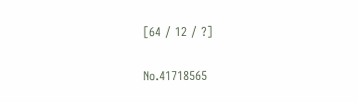[64 / 12 / ?]

No.41718565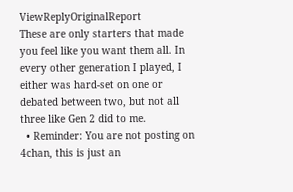ViewReplyOriginalReport
These are only starters that made you feel like you want them all. In every other generation I played, I either was hard-set on one or debated between two, but not all three like Gen 2 did to me.
  • Reminder: You are not posting on 4chan, this is just an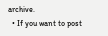archive.
  • If you want to post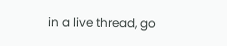in a live thread, go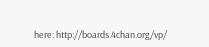here: http://boards.4chan.org/vp/